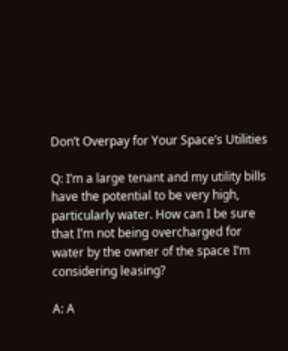Don’t Overpay for Your Space’s Utilities

Q: I’m a large tenant and my utility bills have the potential to be very high, particularly water. How can I be sure that I’m not being overcharged for water by the owner of the space I’m considering leasing?

A: A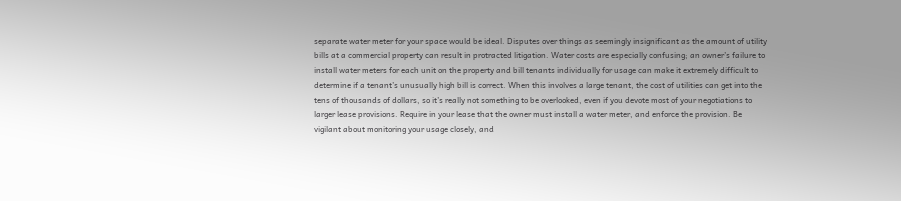separate water meter for your space would be ideal. Disputes over things as seemingly insignificant as the amount of utility bills at a commercial property can result in protracted litigation. Water costs are especially confusing; an owner’s failure to install water meters for each unit on the property and bill tenants individually for usage can make it extremely difficult to determine if a tenant’s unusually high bill is correct. When this involves a large tenant, the cost of utilities can get into the tens of thousands of dollars, so it’s really not something to be overlooked, even if you devote most of your negotiations to larger lease provisions. Require in your lease that the owner must install a water meter, and enforce the provision. Be vigilant about monitoring your usage closely, and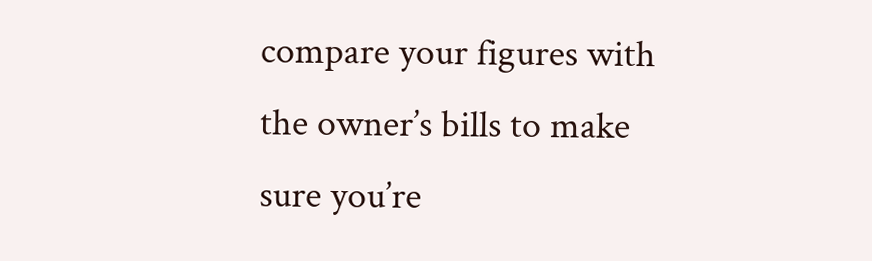compare your figures with the owner’s bills to make sure you’re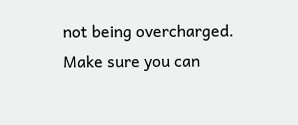not being overcharged. Make sure you can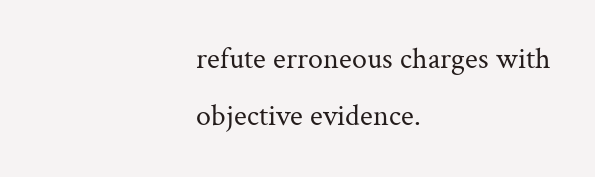refute erroneous charges with objective evidence.